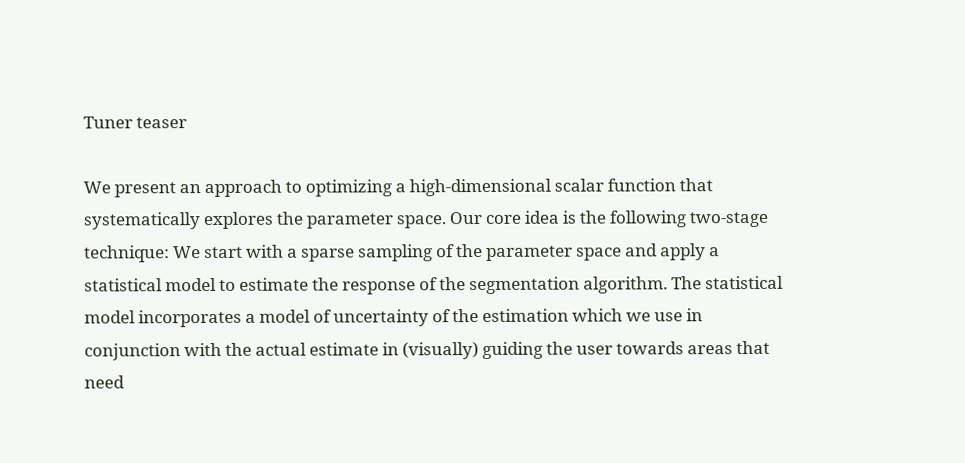Tuner teaser

We present an approach to optimizing a high-dimensional scalar function that systematically explores the parameter space. Our core idea is the following two-stage technique: We start with a sparse sampling of the parameter space and apply a statistical model to estimate the response of the segmentation algorithm. The statistical model incorporates a model of uncertainty of the estimation which we use in conjunction with the actual estimate in (visually) guiding the user towards areas that need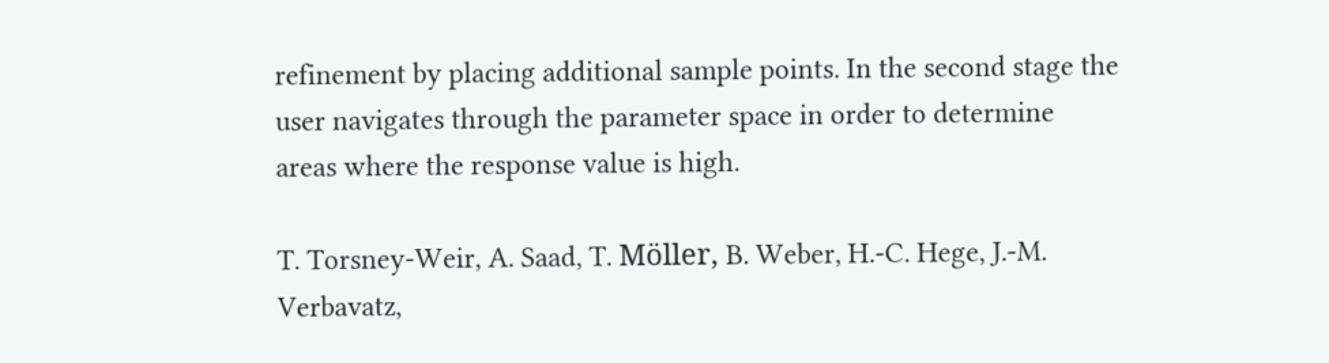refinement by placing additional sample points. In the second stage the user navigates through the parameter space in order to determine areas where the response value is high.

T. Torsney-Weir, A. Saad, T. Möller, B. Weber, H.-C. Hege, J.-M. Verbavatz,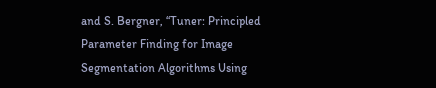and S. Bergner, “Tuner: Principled Parameter Finding for Image Segmentation Algorithms Using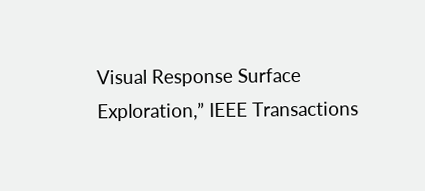Visual Response Surface Exploration,” IEEE Transactions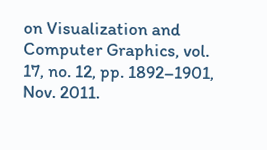on Visualization and Computer Graphics, vol. 17, no. 12, pp. 1892–1901, Nov. 2011.